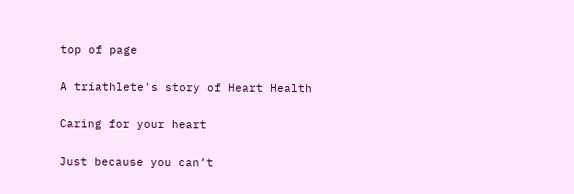top of page

A triathlete's story of Heart Health

Caring for your heart

Just because you can’t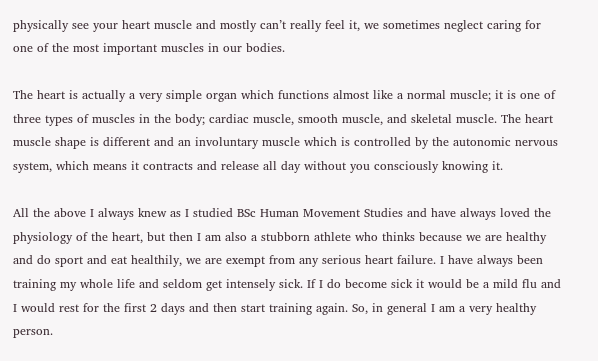physically see your heart muscle and mostly can’t really feel it, we sometimes neglect caring for one of the most important muscles in our bodies.

The heart is actually a very simple organ which functions almost like a normal muscle; it is one of three types of muscles in the body; cardiac muscle, smooth muscle, and skeletal muscle. The heart muscle shape is different and an involuntary muscle which is controlled by the autonomic nervous system, which means it contracts and release all day without you consciously knowing it.

All the above I always knew as I studied BSc Human Movement Studies and have always loved the physiology of the heart, but then I am also a stubborn athlete who thinks because we are healthy and do sport and eat healthily, we are exempt from any serious heart failure. I have always been training my whole life and seldom get intensely sick. If I do become sick it would be a mild flu and I would rest for the first 2 days and then start training again. So, in general I am a very healthy person.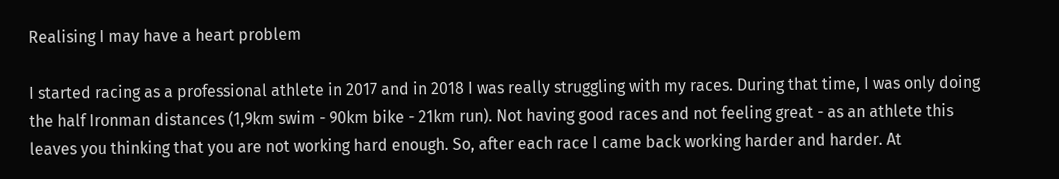Realising I may have a heart problem

I started racing as a professional athlete in 2017 and in 2018 I was really struggling with my races. During that time, I was only doing the half Ironman distances (1,9km swim - 90km bike - 21km run). Not having good races and not feeling great - as an athlete this leaves you thinking that you are not working hard enough. So, after each race I came back working harder and harder. At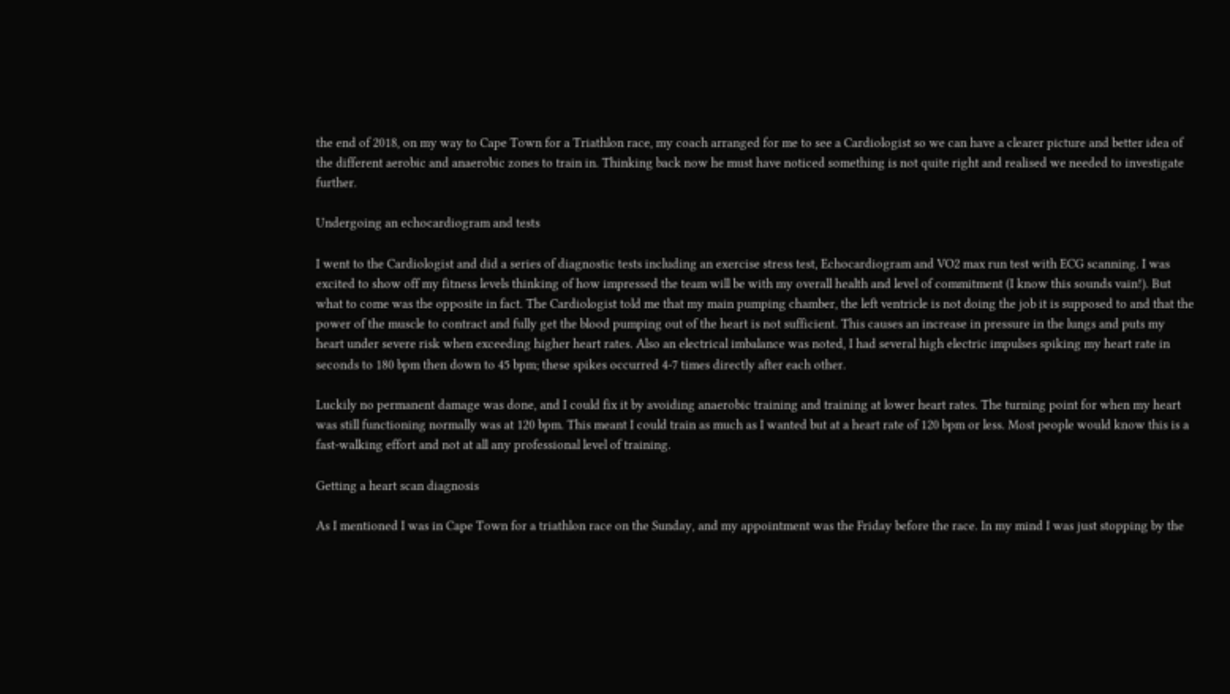the end of 2018, on my way to Cape Town for a Triathlon race, my coach arranged for me to see a Cardiologist so we can have a clearer picture and better idea of the different aerobic and anaerobic zones to train in. Thinking back now he must have noticed something is not quite right and realised we needed to investigate further.

Undergoing an echocardiogram and tests

I went to the Cardiologist and did a series of diagnostic tests including an exercise stress test, Echocardiogram and VO2 max run test with ECG scanning. I was excited to show off my fitness levels thinking of how impressed the team will be with my overall health and level of commitment (I know this sounds vain!). But what to come was the opposite in fact. The Cardiologist told me that my main pumping chamber, the left ventricle is not doing the job it is supposed to and that the power of the muscle to contract and fully get the blood pumping out of the heart is not sufficient. This causes an increase in pressure in the lungs and puts my heart under severe risk when exceeding higher heart rates. Also an electrical imbalance was noted, I had several high electric impulses spiking my heart rate in seconds to 180 bpm then down to 45 bpm; these spikes occurred 4-7 times directly after each other.

Luckily no permanent damage was done, and I could fix it by avoiding anaerobic training and training at lower heart rates. The turning point for when my heart was still functioning normally was at 120 bpm. This meant I could train as much as I wanted but at a heart rate of 120 bpm or less. Most people would know this is a fast-walking effort and not at all any professional level of training.

Getting a heart scan diagnosis

As I mentioned I was in Cape Town for a triathlon race on the Sunday, and my appointment was the Friday before the race. In my mind I was just stopping by the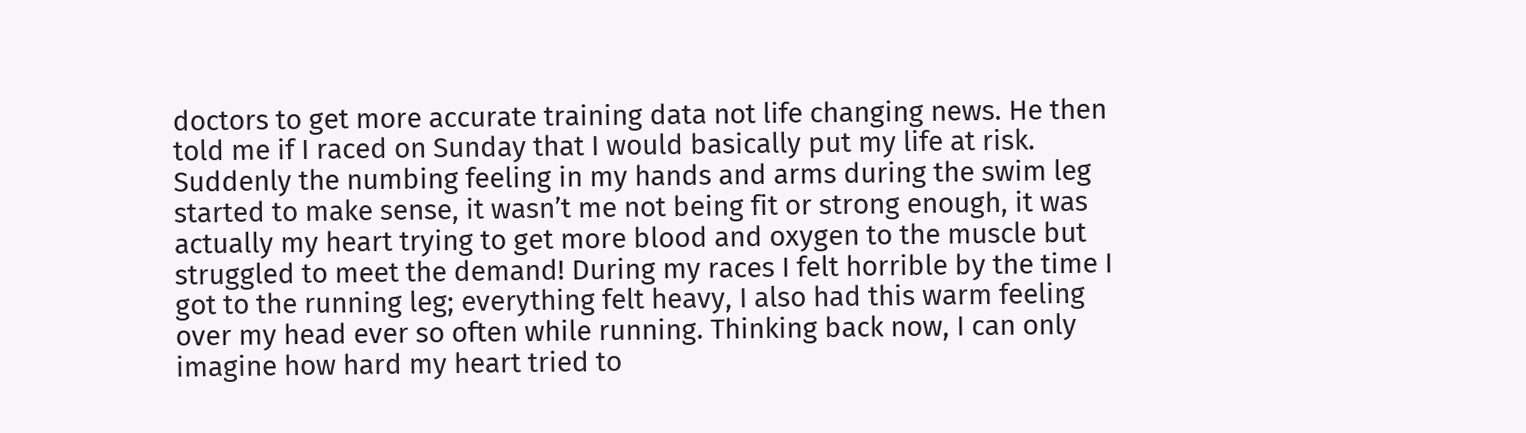doctors to get more accurate training data not life changing news. He then told me if I raced on Sunday that I would basically put my life at risk. Suddenly the numbing feeling in my hands and arms during the swim leg started to make sense, it wasn’t me not being fit or strong enough, it was actually my heart trying to get more blood and oxygen to the muscle but struggled to meet the demand! During my races I felt horrible by the time I got to the running leg; everything felt heavy, I also had this warm feeling over my head ever so often while running. Thinking back now, I can only imagine how hard my heart tried to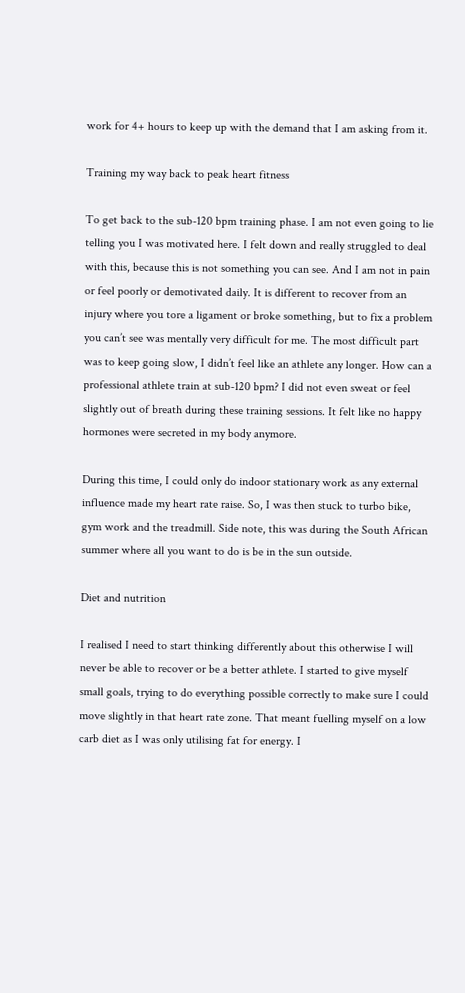work for 4+ hours to keep up with the demand that I am asking from it.

Training my way back to peak heart fitness

To get back to the sub-120 bpm training phase. I am not even going to lie telling you I was motivated here. I felt down and really struggled to deal with this, because this is not something you can see. And I am not in pain or feel poorly or demotivated daily. It is different to recover from an injury where you tore a ligament or broke something, but to fix a problem you can’t see was mentally very difficult for me. The most difficult part was to keep going slow, I didn’t feel like an athlete any longer. How can a professional athlete train at sub-120 bpm? I did not even sweat or feel slightly out of breath during these training sessions. It felt like no happy hormones were secreted in my body anymore.

During this time, I could only do indoor stationary work as any external influence made my heart rate raise. So, I was then stuck to turbo bike, gym work and the treadmill. Side note, this was during the South African summer where all you want to do is be in the sun outside.

Diet and nutrition

I realised I need to start thinking differently about this otherwise I will never be able to recover or be a better athlete. I started to give myself small goals, trying to do everything possible correctly to make sure I could move slightly in that heart rate zone. That meant fuelling myself on a low carb diet as I was only utilising fat for energy. I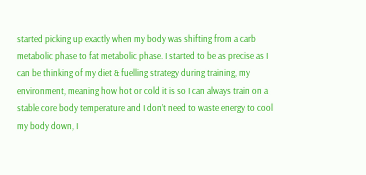started picking up exactly when my body was shifting from a carb metabolic phase to fat metabolic phase. I started to be as precise as I can be thinking of my diet & fuelling strategy during training, my environment, meaning how hot or cold it is so I can always train on a stable core body temperature and I don’t need to waste energy to cool my body down, I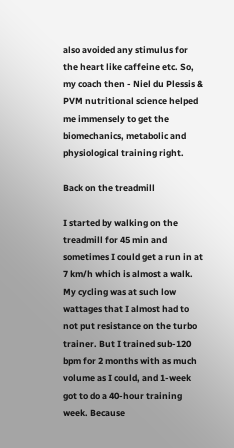also avoided any stimulus for the heart like caffeine etc. So, my coach then - Niel du Plessis & PVM nutritional science helped me immensely to get the biomechanics, metabolic and physiological training right.

Back on the treadmill

I started by walking on the treadmill for 45 min and sometimes I could get a run in at 7 km/h which is almost a walk. My cycling was at such low wattages that I almost had to not put resistance on the turbo trainer. But I trained sub-120 bpm for 2 months with as much volume as I could, and 1-week got to do a 40-hour training week. Because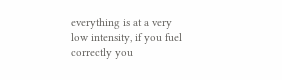everything is at a very low intensity, if you fuel correctly you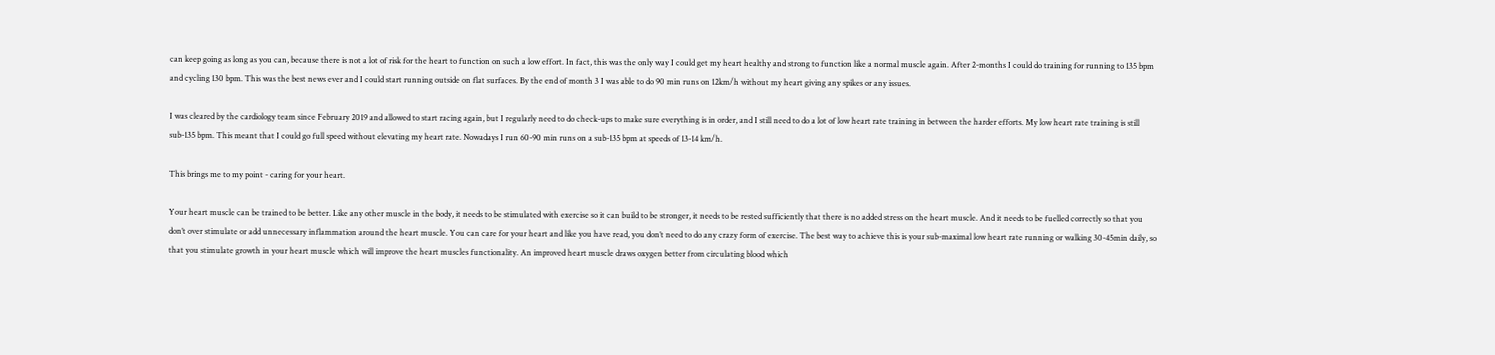can keep going as long as you can, because there is not a lot of risk for the heart to function on such a low effort. In fact, this was the only way I could get my heart healthy and strong to function like a normal muscle again. After 2-months I could do training for running to 135 bpm and cycling 130 bpm. This was the best news ever and I could start running outside on flat surfaces. By the end of month 3 I was able to do 90 min runs on 12km/h without my heart giving any spikes or any issues.

I was cleared by the cardiology team since February 2019 and allowed to start racing again, but I regularly need to do check-ups to make sure everything is in order, and I still need to do a lot of low heart rate training in between the harder efforts. My low heart rate training is still sub-135 bpm. This meant that I could go full speed without elevating my heart rate. Nowadays I run 60-90 min runs on a sub-135 bpm at speeds of 13-14 km/h.

This brings me to my point - caring for your heart.

Your heart muscle can be trained to be better. Like any other muscle in the body, it needs to be stimulated with exercise so it can build to be stronger, it needs to be rested sufficiently that there is no added stress on the heart muscle. And it needs to be fuelled correctly so that you don’t over stimulate or add unnecessary inflammation around the heart muscle. You can care for your heart and like you have read, you don’t need to do any crazy form of exercise. The best way to achieve this is your sub-maximal low heart rate running or walking 30-45min daily, so that you stimulate growth in your heart muscle which will improve the heart muscles functionality. An improved heart muscle draws oxygen better from circulating blood which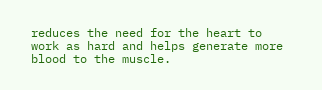reduces the need for the heart to work as hard and helps generate more blood to the muscle.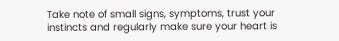Take note of small signs, symptoms, trust your instincts and regularly make sure your heart is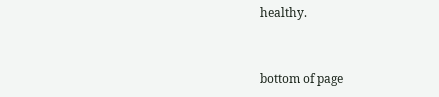healthy.


bottom of page